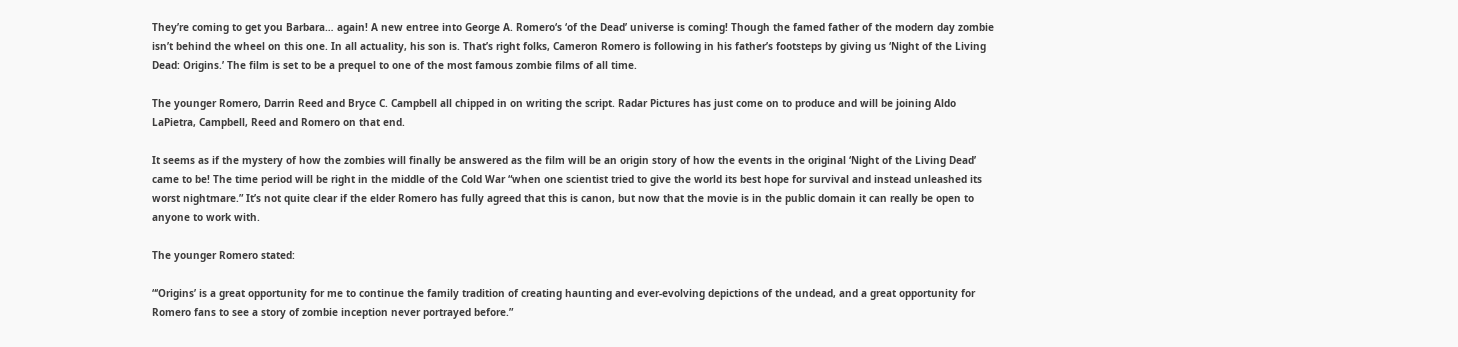They’re coming to get you Barbara… again! A new entree into George A. Romero‘s ‘of the Dead’ universe is coming! Though the famed father of the modern day zombie isn’t behind the wheel on this one. In all actuality, his son is. That’s right folks, Cameron Romero is following in his father’s footsteps by giving us ‘Night of the Living Dead: Origins.’ The film is set to be a prequel to one of the most famous zombie films of all time.

The younger Romero, Darrin Reed and Bryce C. Campbell all chipped in on writing the script. Radar Pictures has just come on to produce and will be joining Aldo LaPietra, Campbell, Reed and Romero on that end.

It seems as if the mystery of how the zombies will finally be answered as the film will be an origin story of how the events in the original ‘Night of the Living Dead’ came to be! The time period will be right in the middle of the Cold War “when one scientist tried to give the world its best hope for survival and instead unleashed its worst nightmare.” It’s not quite clear if the elder Romero has fully agreed that this is canon, but now that the movie is in the public domain it can really be open to anyone to work with.

The younger Romero stated:

“‘Origins’ is a great opportunity for me to continue the family tradition of creating haunting and ever-evolving depictions of the undead, and a great opportunity for Romero fans to see a story of zombie inception never portrayed before.”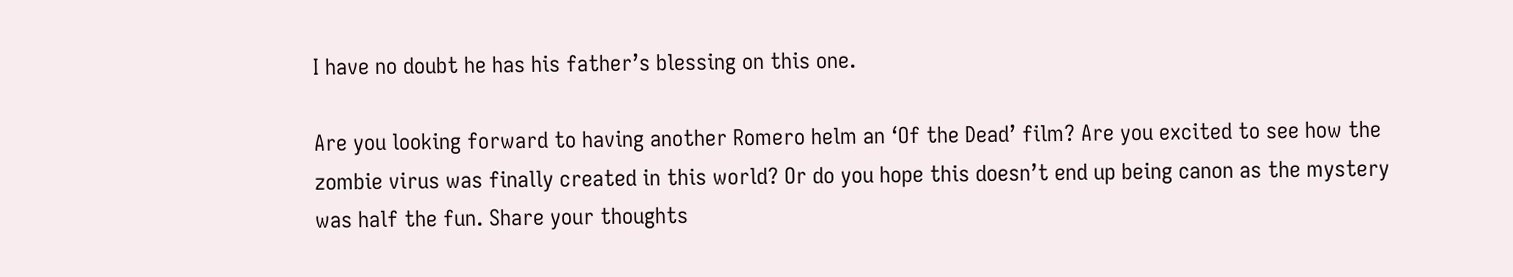I have no doubt he has his father’s blessing on this one.

Are you looking forward to having another Romero helm an ‘Of the Dead’ film? Are you excited to see how the zombie virus was finally created in this world? Or do you hope this doesn’t end up being canon as the mystery was half the fun. Share your thoughts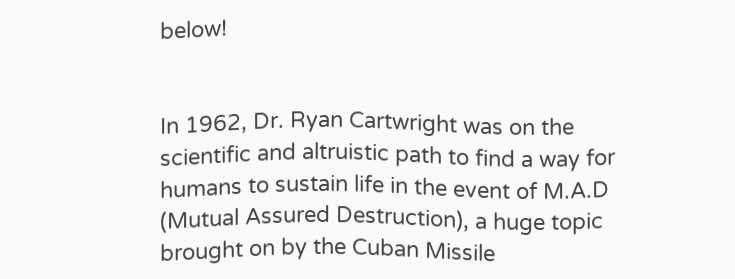below!


In 1962, Dr. Ryan Cartwright was on the scientific and altruistic path to find a way for humans to sustain life in the event of M.A.D (Mutual Assured Destruction), a huge topic brought on by the Cuban Missile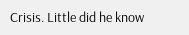Crisis. Little did he know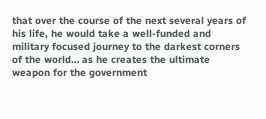that over the course of the next several years of his life, he would take a well-funded and military focused journey to the darkest corners of the world… as he creates the ultimate weapon for the government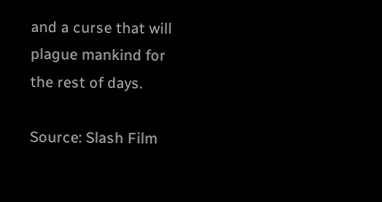and a curse that will plague mankind for the rest of days.

Source: Slash Film